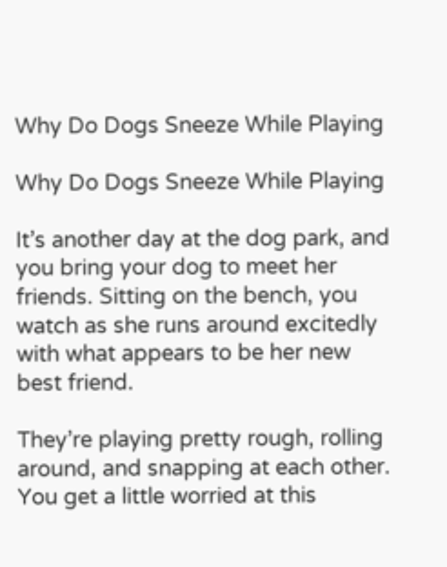Why Do Dogs Sneeze While Playing

Why Do Dogs Sneeze While Playing

It’s another day at the dog park, and you bring your dog to meet her friends. Sitting on the bench, you watch as she runs around excitedly with what appears to be her new best friend.

They’re playing pretty rough, rolling around, and snapping at each other. You get a little worried at this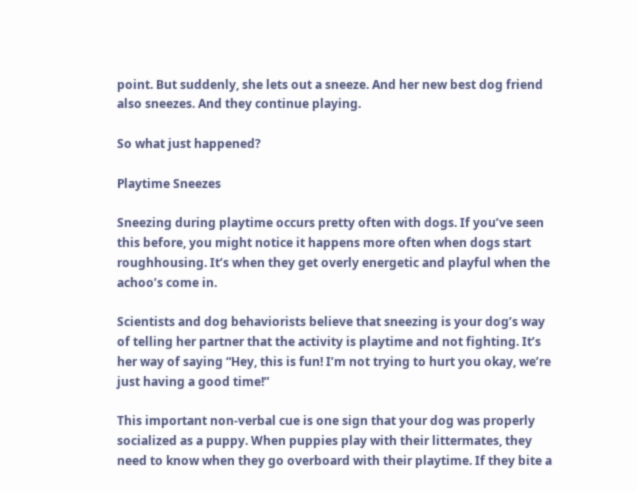point. But suddenly, she lets out a sneeze. And her new best dog friend also sneezes. And they continue playing.

So what just happened?

Playtime Sneezes

Sneezing during playtime occurs pretty often with dogs. If you’ve seen this before, you might notice it happens more often when dogs start roughhousing. It’s when they get overly energetic and playful when the achoo’s come in.

Scientists and dog behaviorists believe that sneezing is your dog’s way of telling her partner that the activity is playtime and not fighting. It’s her way of saying “Hey, this is fun! I’m not trying to hurt you okay, we’re just having a good time!”

This important non-verbal cue is one sign that your dog was properly socialized as a puppy. When puppies play with their littermates, they need to know when they go overboard with their playtime. If they bite a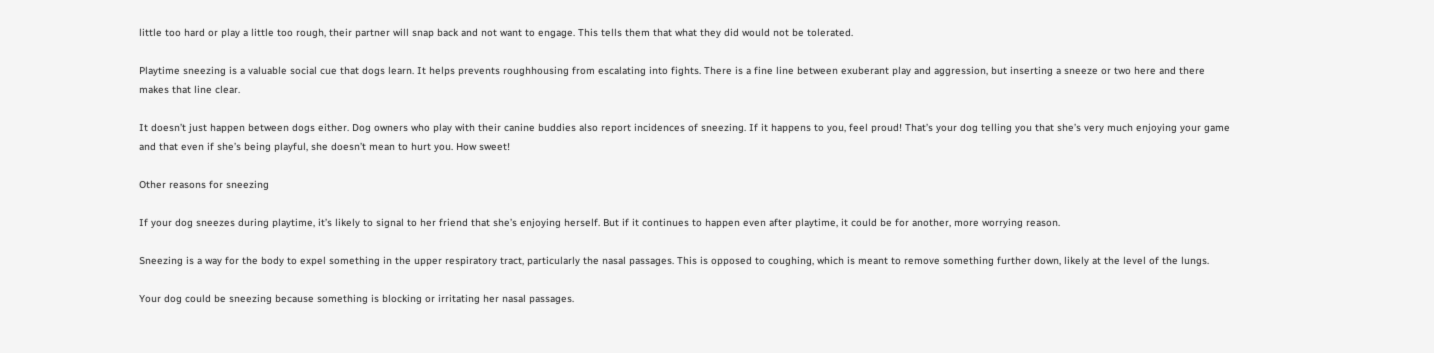little too hard or play a little too rough, their partner will snap back and not want to engage. This tells them that what they did would not be tolerated.

Playtime sneezing is a valuable social cue that dogs learn. It helps prevents roughhousing from escalating into fights. There is a fine line between exuberant play and aggression, but inserting a sneeze or two here and there makes that line clear.

It doesn’t just happen between dogs either. Dog owners who play with their canine buddies also report incidences of sneezing. If it happens to you, feel proud! That’s your dog telling you that she’s very much enjoying your game and that even if she’s being playful, she doesn’t mean to hurt you. How sweet!

Other reasons for sneezing

If your dog sneezes during playtime, it’s likely to signal to her friend that she’s enjoying herself. But if it continues to happen even after playtime, it could be for another, more worrying reason.

Sneezing is a way for the body to expel something in the upper respiratory tract, particularly the nasal passages. This is opposed to coughing, which is meant to remove something further down, likely at the level of the lungs.

Your dog could be sneezing because something is blocking or irritating her nasal passages.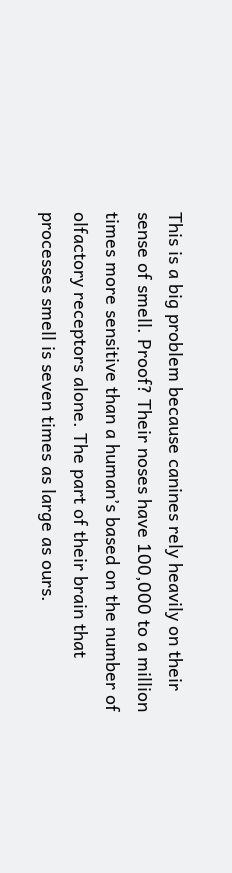This is a big problem because canines rely heavily on their sense of smell. Proof? Their noses have 100,000 to a million times more sensitive than a human’s based on the number of olfactory receptors alone. The part of their brain that processes smell is seven times as large as ours.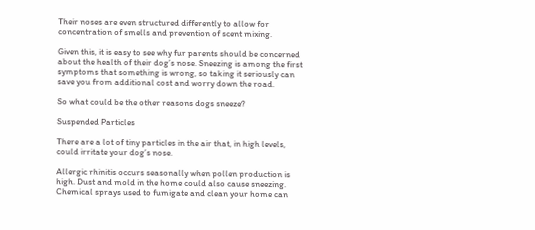Their noses are even structured differently to allow for concentration of smells and prevention of scent mixing.

Given this, it is easy to see why fur parents should be concerned about the health of their dog’s nose. Sneezing is among the first symptoms that something is wrong, so taking it seriously can save you from additional cost and worry down the road.

So what could be the other reasons dogs sneeze?

Suspended Particles

There are a lot of tiny particles in the air that, in high levels, could irritate your dog’s nose.

Allergic rhinitis occurs seasonally when pollen production is high. Dust and mold in the home could also cause sneezing. Chemical sprays used to fumigate and clean your home can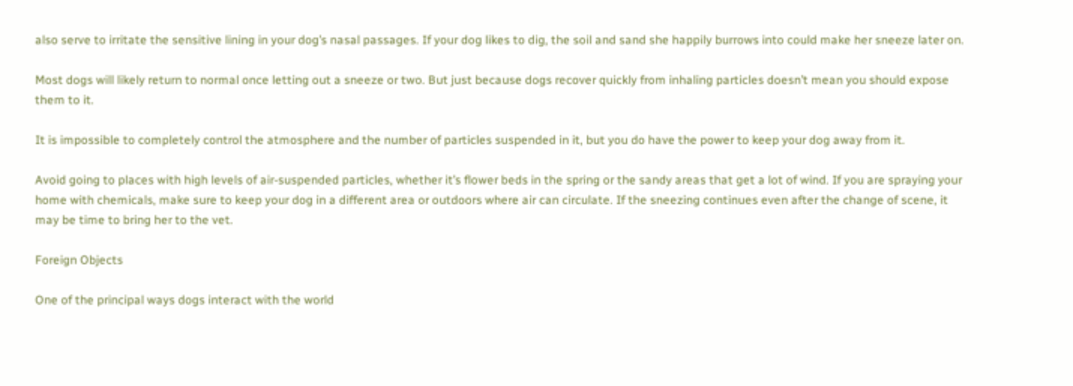also serve to irritate the sensitive lining in your dog’s nasal passages. If your dog likes to dig, the soil and sand she happily burrows into could make her sneeze later on.

Most dogs will likely return to normal once letting out a sneeze or two. But just because dogs recover quickly from inhaling particles doesn’t mean you should expose them to it.

It is impossible to completely control the atmosphere and the number of particles suspended in it, but you do have the power to keep your dog away from it.

Avoid going to places with high levels of air-suspended particles, whether it’s flower beds in the spring or the sandy areas that get a lot of wind. If you are spraying your home with chemicals, make sure to keep your dog in a different area or outdoors where air can circulate. If the sneezing continues even after the change of scene, it may be time to bring her to the vet.

Foreign Objects

One of the principal ways dogs interact with the world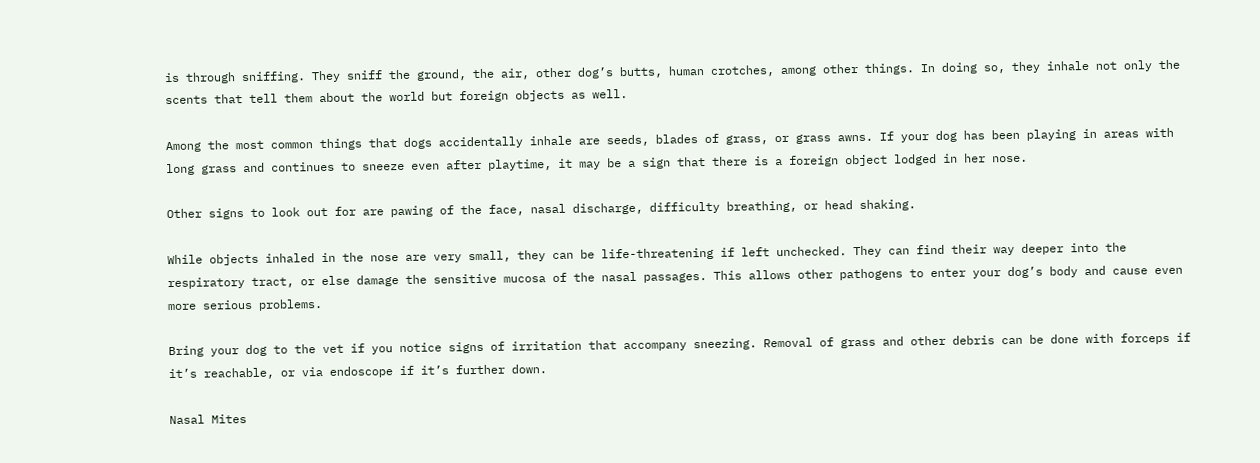is through sniffing. They sniff the ground, the air, other dog’s butts, human crotches, among other things. In doing so, they inhale not only the scents that tell them about the world but foreign objects as well.

Among the most common things that dogs accidentally inhale are seeds, blades of grass, or grass awns. If your dog has been playing in areas with long grass and continues to sneeze even after playtime, it may be a sign that there is a foreign object lodged in her nose.

Other signs to look out for are pawing of the face, nasal discharge, difficulty breathing, or head shaking.

While objects inhaled in the nose are very small, they can be life-threatening if left unchecked. They can find their way deeper into the respiratory tract, or else damage the sensitive mucosa of the nasal passages. This allows other pathogens to enter your dog’s body and cause even more serious problems.

Bring your dog to the vet if you notice signs of irritation that accompany sneezing. Removal of grass and other debris can be done with forceps if it’s reachable, or via endoscope if it’s further down.

Nasal Mites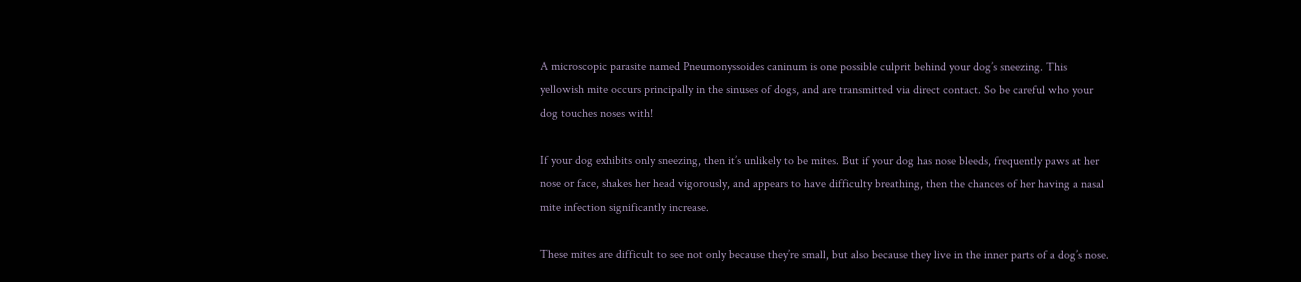A microscopic parasite named Pneumonyssoides caninum is one possible culprit behind your dog’s sneezing. This yellowish mite occurs principally in the sinuses of dogs, and are transmitted via direct contact. So be careful who your dog touches noses with!

If your dog exhibits only sneezing, then it’s unlikely to be mites. But if your dog has nose bleeds, frequently paws at her nose or face, shakes her head vigorously, and appears to have difficulty breathing, then the chances of her having a nasal mite infection significantly increase.

These mites are difficult to see not only because they’re small, but also because they live in the inner parts of a dog’s nose.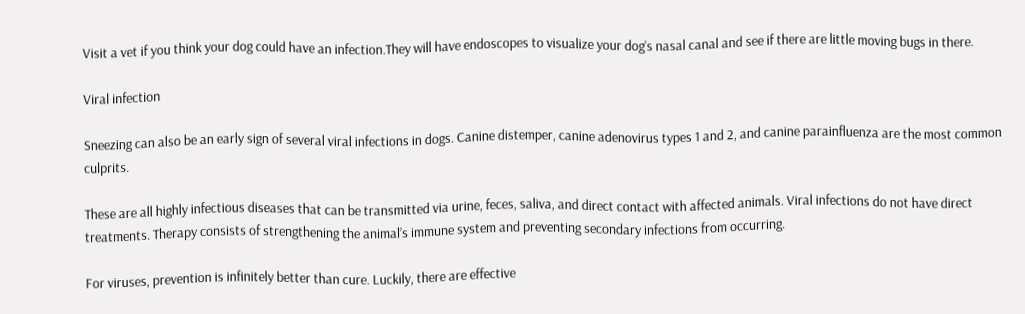Visit a vet if you think your dog could have an infection.They will have endoscopes to visualize your dog’s nasal canal and see if there are little moving bugs in there.

Viral infection

Sneezing can also be an early sign of several viral infections in dogs. Canine distemper, canine adenovirus types 1 and 2, and canine parainfluenza are the most common culprits.

These are all highly infectious diseases that can be transmitted via urine, feces, saliva, and direct contact with affected animals. Viral infections do not have direct treatments. Therapy consists of strengthening the animal’s immune system and preventing secondary infections from occurring.

For viruses, prevention is infinitely better than cure. Luckily, there are effective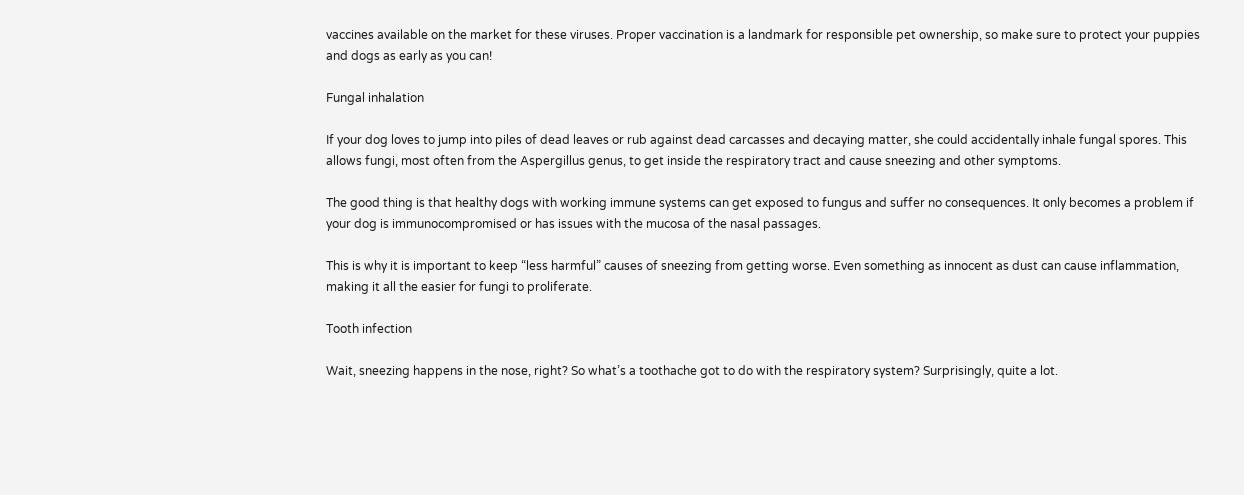vaccines available on the market for these viruses. Proper vaccination is a landmark for responsible pet ownership, so make sure to protect your puppies and dogs as early as you can!

Fungal inhalation

If your dog loves to jump into piles of dead leaves or rub against dead carcasses and decaying matter, she could accidentally inhale fungal spores. This allows fungi, most often from the Aspergillus genus, to get inside the respiratory tract and cause sneezing and other symptoms.

The good thing is that healthy dogs with working immune systems can get exposed to fungus and suffer no consequences. It only becomes a problem if your dog is immunocompromised or has issues with the mucosa of the nasal passages.

This is why it is important to keep “less harmful” causes of sneezing from getting worse. Even something as innocent as dust can cause inflammation, making it all the easier for fungi to proliferate.

Tooth infection

Wait, sneezing happens in the nose, right? So what’s a toothache got to do with the respiratory system? Surprisingly, quite a lot.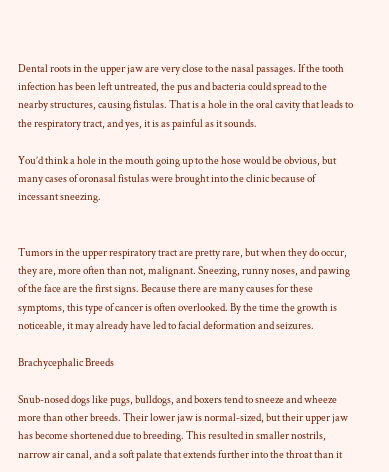Dental roots in the upper jaw are very close to the nasal passages. If the tooth infection has been left untreated, the pus and bacteria could spread to the nearby structures, causing fistulas. That is a hole in the oral cavity that leads to the respiratory tract, and yes, it is as painful as it sounds.

You’d think a hole in the mouth going up to the hose would be obvious, but many cases of oronasal fistulas were brought into the clinic because of incessant sneezing.


Tumors in the upper respiratory tract are pretty rare, but when they do occur, they are, more often than not, malignant. Sneezing, runny noses, and pawing of the face are the first signs. Because there are many causes for these symptoms, this type of cancer is often overlooked. By the time the growth is noticeable, it may already have led to facial deformation and seizures.

Brachycephalic Breeds

Snub-nosed dogs like pugs, bulldogs, and boxers tend to sneeze and wheeze more than other breeds. Their lower jaw is normal-sized, but their upper jaw has become shortened due to breeding. This resulted in smaller nostrils, narrow air canal, and a soft palate that extends further into the throat than it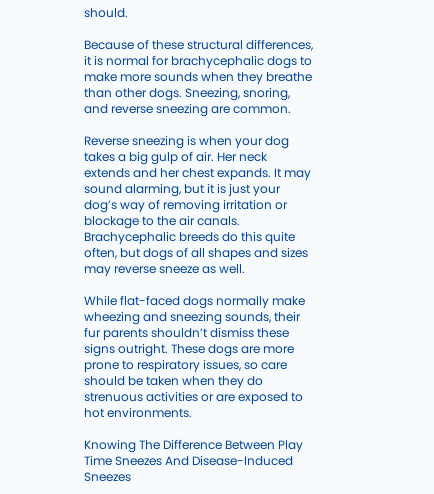should.

Because of these structural differences, it is normal for brachycephalic dogs to make more sounds when they breathe than other dogs. Sneezing, snoring, and reverse sneezing are common.

Reverse sneezing is when your dog takes a big gulp of air. Her neck extends and her chest expands. It may sound alarming, but it is just your dog’s way of removing irritation or blockage to the air canals. Brachycephalic breeds do this quite often, but dogs of all shapes and sizes may reverse sneeze as well.

While flat-faced dogs normally make wheezing and sneezing sounds, their fur parents shouldn’t dismiss these signs outright. These dogs are more prone to respiratory issues, so care should be taken when they do strenuous activities or are exposed to hot environments.

Knowing The Difference Between Play Time Sneezes And Disease-Induced Sneezes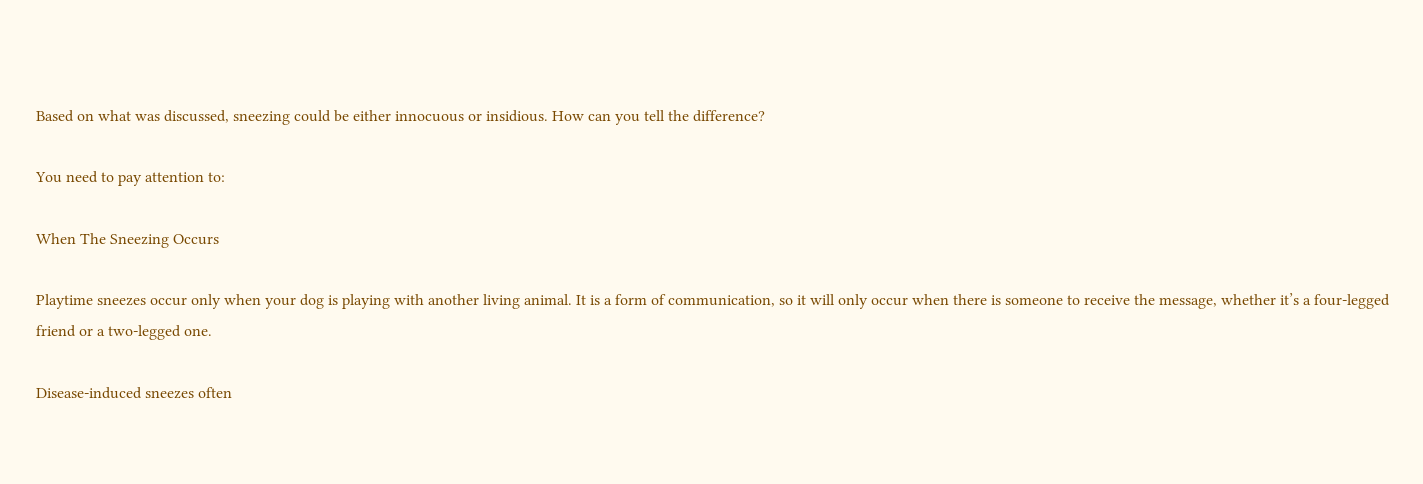Based on what was discussed, sneezing could be either innocuous or insidious. How can you tell the difference?

You need to pay attention to:

When The Sneezing Occurs

Playtime sneezes occur only when your dog is playing with another living animal. It is a form of communication, so it will only occur when there is someone to receive the message, whether it’s a four-legged friend or a two-legged one.

Disease-induced sneezes often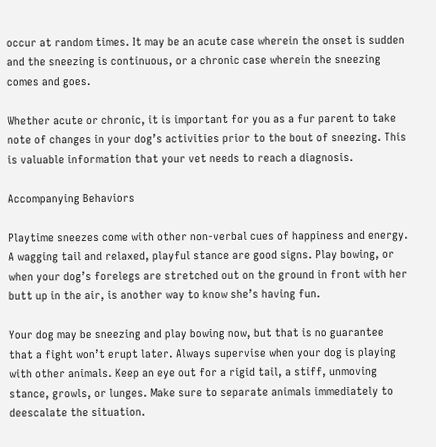occur at random times. It may be an acute case wherein the onset is sudden and the sneezing is continuous, or a chronic case wherein the sneezing comes and goes.

Whether acute or chronic, it is important for you as a fur parent to take note of changes in your dog’s activities prior to the bout of sneezing. This is valuable information that your vet needs to reach a diagnosis.

Accompanying Behaviors

Playtime sneezes come with other non-verbal cues of happiness and energy. A wagging tail and relaxed, playful stance are good signs. Play bowing, or when your dog’s forelegs are stretched out on the ground in front with her butt up in the air, is another way to know she’s having fun.

Your dog may be sneezing and play bowing now, but that is no guarantee that a fight won’t erupt later. Always supervise when your dog is playing with other animals. Keep an eye out for a rigid tail, a stiff, unmoving stance, growls, or lunges. Make sure to separate animals immediately to deescalate the situation.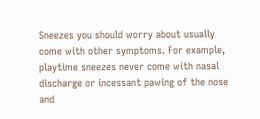Sneezes you should worry about usually come with other symptoms. For example, playtime sneezes never come with nasal discharge or incessant pawing of the nose and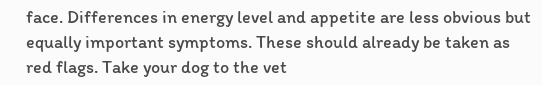face. Differences in energy level and appetite are less obvious but equally important symptoms. These should already be taken as red flags. Take your dog to the vet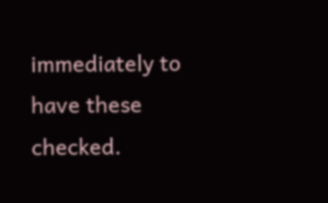immediately to have these checked.